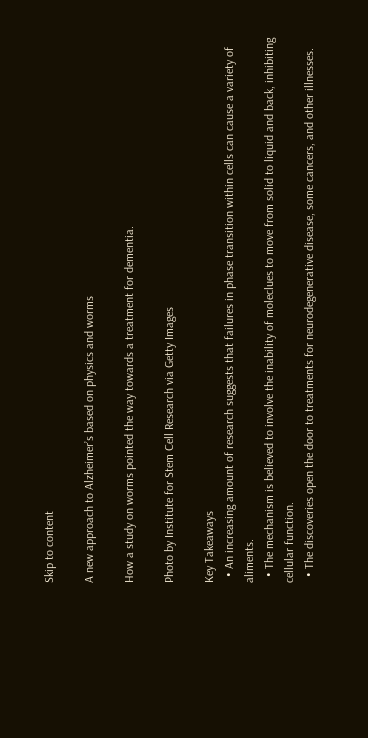Skip to content

A new approach to Alzheimer’s based on physics and worms

How a study on worms pointed the way towards a treatment for dementia.

Photo by Institute for Stem Cell Research via Getty Images

Key Takeaways
  • An increasing amount of research suggests that failures in phase transition within cells can cause a variety of aliments.
  • The mechanism is believed to involve the inability of moleclues to move from solid to liquid and back, inhibiting cellular function.
  • The discoveries open the door to treatments for neurodegenerative disease, some cancers, and other illnesses.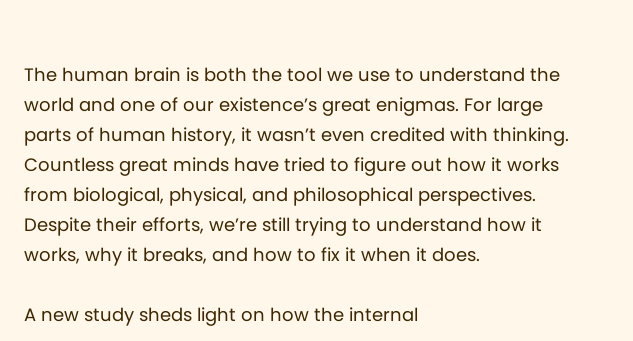The human brain is both the tool we use to understand the world and one of our existence’s great enigmas. For large parts of human history, it wasn’t even credited with thinking. Countless great minds have tried to figure out how it works from biological, physical, and philosophical perspectives. Despite their efforts, we’re still trying to understand how it works, why it breaks, and how to fix it when it does.

A new study sheds light on how the internal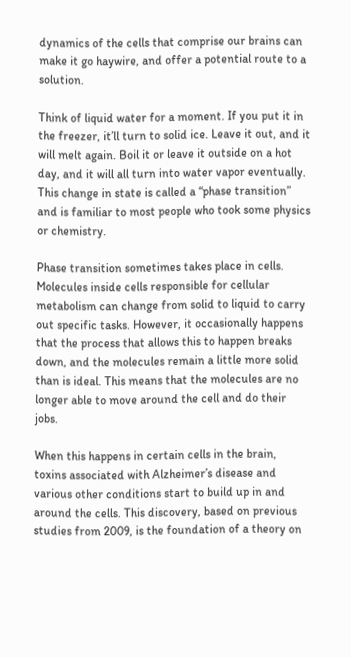dynamics of the cells that comprise our brains can make it go haywire, and offer a potential route to a solution.

Think of liquid water for a moment. If you put it in the freezer, it’ll turn to solid ice. Leave it out, and it will melt again. Boil it or leave it outside on a hot day, and it will all turn into water vapor eventually. This change in state is called a “phase transition” and is familiar to most people who took some physics or chemistry.

Phase transition sometimes takes place in cells. Molecules inside cells responsible for cellular metabolism can change from solid to liquid to carry out specific tasks. However, it occasionally happens that the process that allows this to happen breaks down, and the molecules remain a little more solid than is ideal. This means that the molecules are no longer able to move around the cell and do their jobs.

When this happens in certain cells in the brain, toxins associated with Alzheimer’s disease and various other conditions start to build up in and around the cells. This discovery, based on previous studies from 2009, is the foundation of a theory on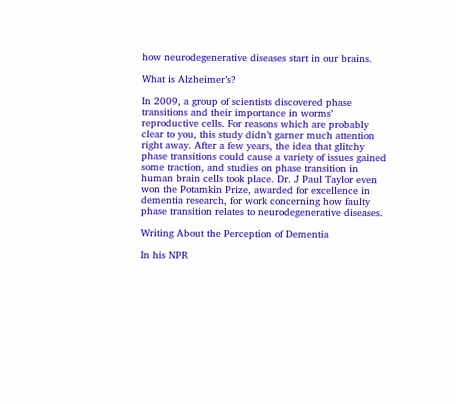how neurodegenerative diseases start in our brains.

What is Alzheimer’s?

In 2009, a group of scientists discovered phase transitions and their importance in worms’ reproductive cells. For reasons which are probably clear to you, this study didn’t garner much attention right away. After a few years, the idea that glitchy phase transitions could cause a variety of issues gained some traction, and studies on phase transition in human brain cells took place. Dr. J Paul Taylor even won the Potamkin Prize, awarded for excellence in dementia research, for work concerning how faulty phase transition relates to neurodegenerative diseases.

Writing About the Perception of Dementia

In his NPR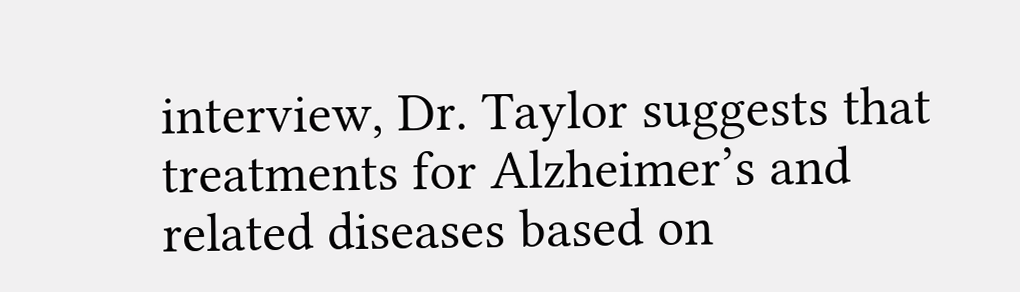interview, Dr. Taylor suggests that treatments for Alzheimer’s and related diseases based on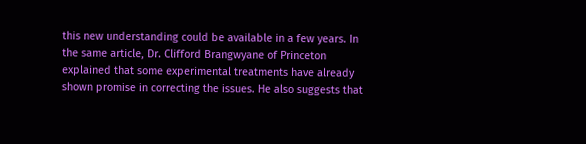this new understanding could be available in a few years. In the same article, Dr. Clifford Brangwyane of Princeton explained that some experimental treatments have already shown promise in correcting the issues. He also suggests that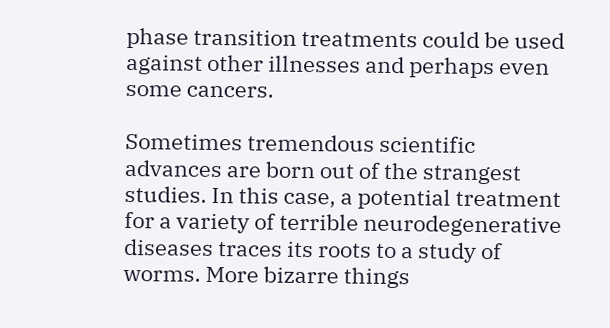phase transition treatments could be used against other illnesses and perhaps even some cancers.

Sometimes tremendous scientific advances are born out of the strangest studies. In this case, a potential treatment for a variety of terrible neurodegenerative diseases traces its roots to a study of worms. More bizarre things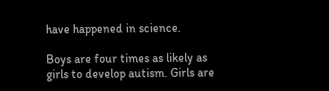have happened in science.

Boys are four times as likely as girls to develop autism. Girls are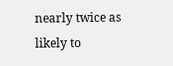nearly twice as likely to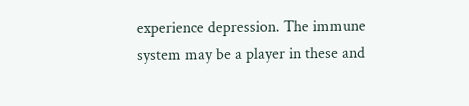experience depression. The immune system may be a player in these and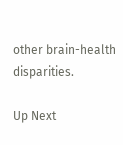other brain-health disparities.

Up Next